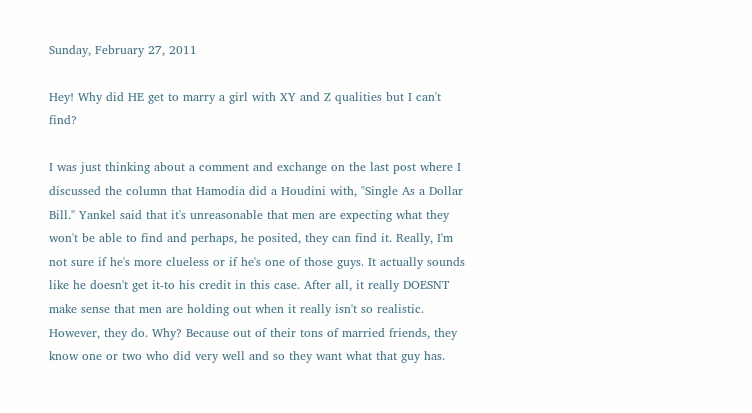Sunday, February 27, 2011

Hey! Why did HE get to marry a girl with XY and Z qualities but I can't find?

I was just thinking about a comment and exchange on the last post where I discussed the column that Hamodia did a Houdini with, "Single As a Dollar Bill." Yankel said that it's unreasonable that men are expecting what they won't be able to find and perhaps, he posited, they can find it. Really, I'm not sure if he's more clueless or if he's one of those guys. It actually sounds like he doesn't get it-to his credit in this case. After all, it really DOESNT make sense that men are holding out when it really isn't so realistic. However, they do. Why? Because out of their tons of married friends, they know one or two who did very well and so they want what that guy has.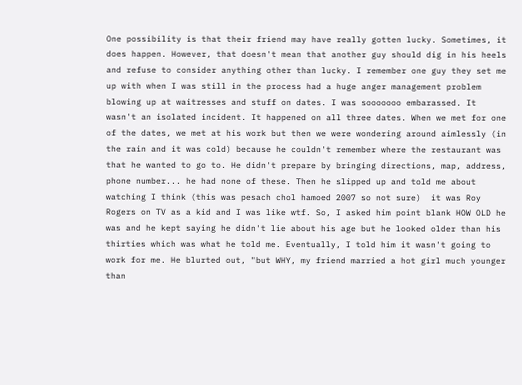One possibility is that their friend may have really gotten lucky. Sometimes, it does happen. However, that doesn't mean that another guy should dig in his heels and refuse to consider anything other than lucky. I remember one guy they set me up with when I was still in the process had a huge anger management problem blowing up at waitresses and stuff on dates. I was sooooooo embarassed. It wasn't an isolated incident. It happened on all three dates. When we met for one of the dates, we met at his work but then we were wondering around aimlessly (in the rain and it was cold) because he couldn't remember where the restaurant was that he wanted to go to. He didn't prepare by bringing directions, map, address, phone number... he had none of these. Then he slipped up and told me about watching I think (this was pesach chol hamoed 2007 so not sure)  it was Roy Rogers on TV as a kid and I was like wtf. So, I asked him point blank HOW OLD he was and he kept saying he didn't lie about his age but he looked older than his thirties which was what he told me. Eventually, I told him it wasn't going to work for me. He blurted out, "but WHY, my friend married a hot girl much younger than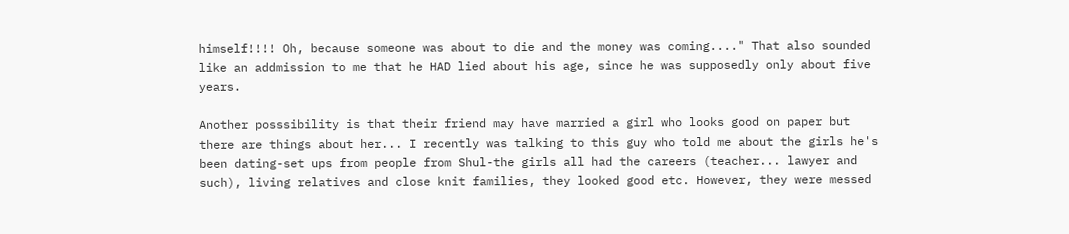himself!!!! Oh, because someone was about to die and the money was coming...." That also sounded like an addmission to me that he HAD lied about his age, since he was supposedly only about five years.

Another posssibility is that their friend may have married a girl who looks good on paper but there are things about her... I recently was talking to this guy who told me about the girls he's been dating-set ups from people from Shul-the girls all had the careers (teacher... lawyer and such), living relatives and close knit families, they looked good etc. However, they were messed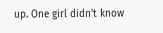up. One girl didn't know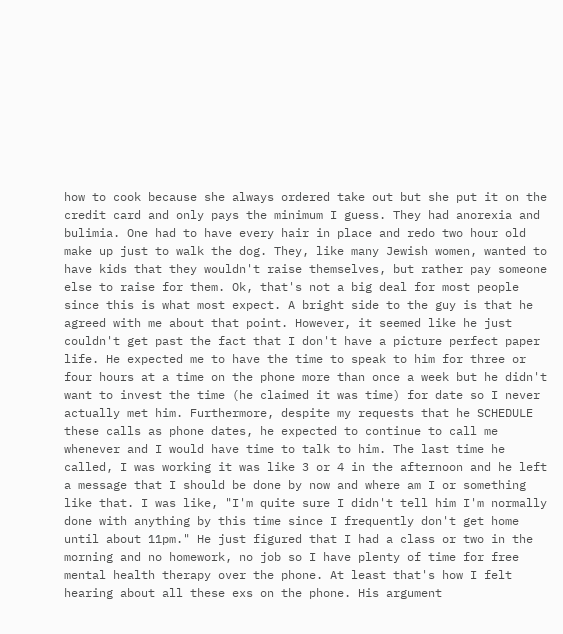how to cook because she always ordered take out but she put it on the credit card and only pays the minimum I guess. They had anorexia and bulimia. One had to have every hair in place and redo two hour old make up just to walk the dog. They, like many Jewish women, wanted to have kids that they wouldn't raise themselves, but rather pay someone else to raise for them. Ok, that's not a big deal for most people since this is what most expect. A bright side to the guy is that he agreed with me about that point. However, it seemed like he just couldn't get past the fact that I don't have a picture perfect paper life. He expected me to have the time to speak to him for three or four hours at a time on the phone more than once a week but he didn't want to invest the time (he claimed it was time) for date so I never actually met him. Furthermore, despite my requests that he SCHEDULE these calls as phone dates, he expected to continue to call me whenever and I would have time to talk to him. The last time he called, I was working it was like 3 or 4 in the afternoon and he left a message that I should be done by now and where am I or something like that. I was like, "I'm quite sure I didn't tell him I'm normally done with anything by this time since I frequently don't get home until about 11pm." He just figured that I had a class or two in the morning and no homework, no job so I have plenty of time for free mental health therapy over the phone. At least that's how I felt hearing about all these exs on the phone. His argument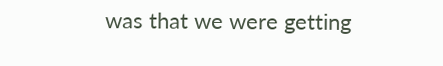was that we were getting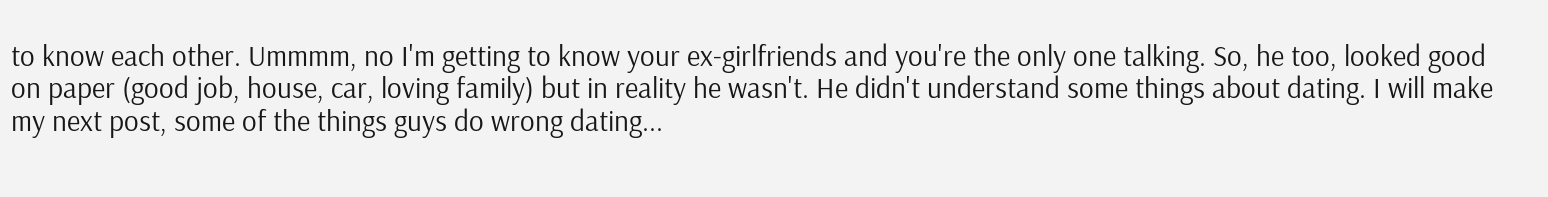to know each other. Ummmm, no I'm getting to know your ex-girlfriends and you're the only one talking. So, he too, looked good on paper (good job, house, car, loving family) but in reality he wasn't. He didn't understand some things about dating. I will make my next post, some of the things guys do wrong dating...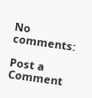No comments:

Post a Comment